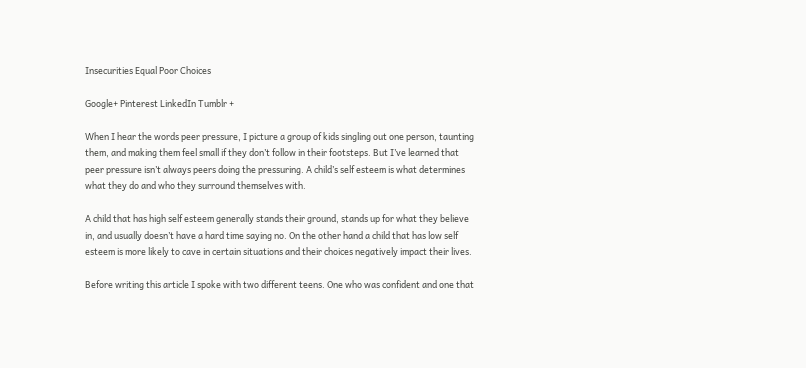Insecurities Equal Poor Choices

Google+ Pinterest LinkedIn Tumblr +

When I hear the words peer pressure, I picture a group of kids singling out one person, taunting them, and making them feel small if they don’t follow in their footsteps. But I’ve learned that peer pressure isn’t always peers doing the pressuring. A child’s self esteem is what determines what they do and who they surround themselves with.

A child that has high self esteem generally stands their ground, stands up for what they believe in, and usually doesn’t have a hard time saying no. On the other hand a child that has low self esteem is more likely to cave in certain situations and their choices negatively impact their lives.

Before writing this article I spoke with two different teens. One who was confident and one that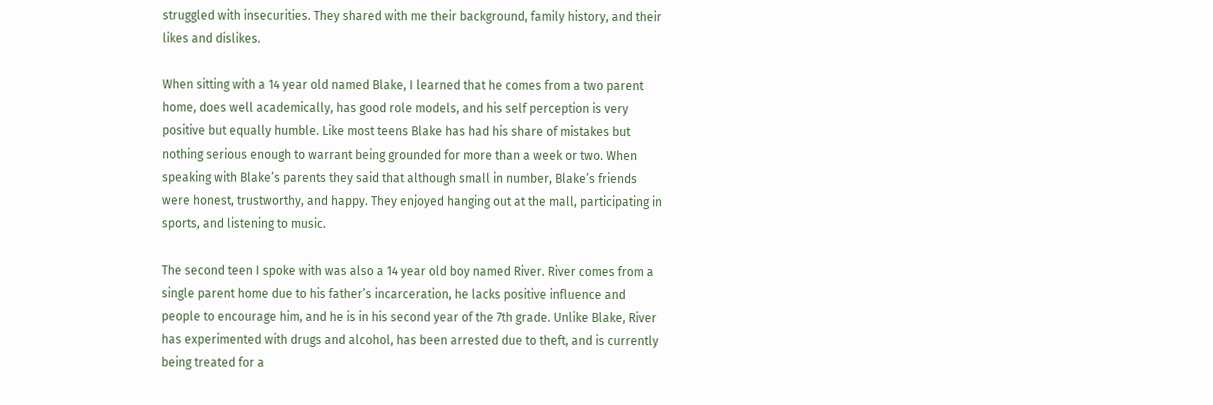struggled with insecurities. They shared with me their background, family history, and their likes and dislikes.

When sitting with a 14 year old named Blake, I learned that he comes from a two parent home, does well academically, has good role models, and his self perception is very positive but equally humble. Like most teens Blake has had his share of mistakes but nothing serious enough to warrant being grounded for more than a week or two. When speaking with Blake’s parents they said that although small in number, Blake’s friends were honest, trustworthy, and happy. They enjoyed hanging out at the mall, participating in sports, and listening to music.

The second teen I spoke with was also a 14 year old boy named River. River comes from a single parent home due to his father’s incarceration, he lacks positive influence and people to encourage him, and he is in his second year of the 7th grade. Unlike Blake, River has experimented with drugs and alcohol, has been arrested due to theft, and is currently being treated for a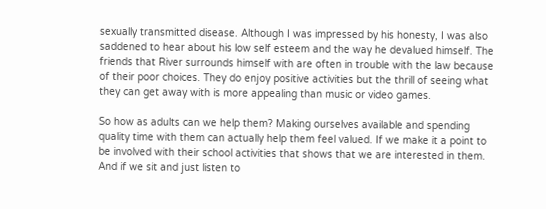sexually transmitted disease. Although I was impressed by his honesty, I was also saddened to hear about his low self esteem and the way he devalued himself. The friends that River surrounds himself with are often in trouble with the law because of their poor choices. They do enjoy positive activities but the thrill of seeing what they can get away with is more appealing than music or video games.

So how as adults can we help them? Making ourselves available and spending quality time with them can actually help them feel valued. If we make it a point to be involved with their school activities that shows that we are interested in them. And if we sit and just listen to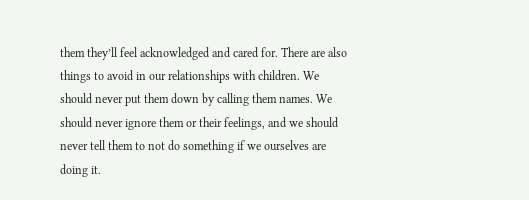them they’ll feel acknowledged and cared for. There are also things to avoid in our relationships with children. We should never put them down by calling them names. We should never ignore them or their feelings, and we should never tell them to not do something if we ourselves are doing it.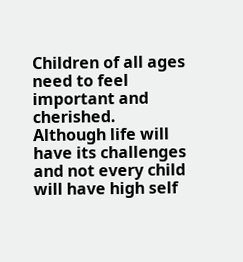Children of all ages need to feel important and cherished. Although life will have its challenges and not every child will have high self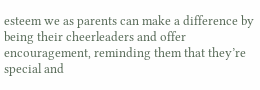esteem we as parents can make a difference by being their cheerleaders and offer encouragement, reminding them that they’re special and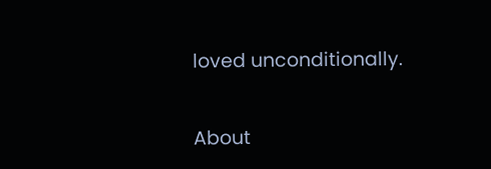loved unconditionally.


About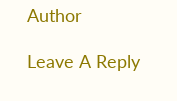Author

Leave A Reply